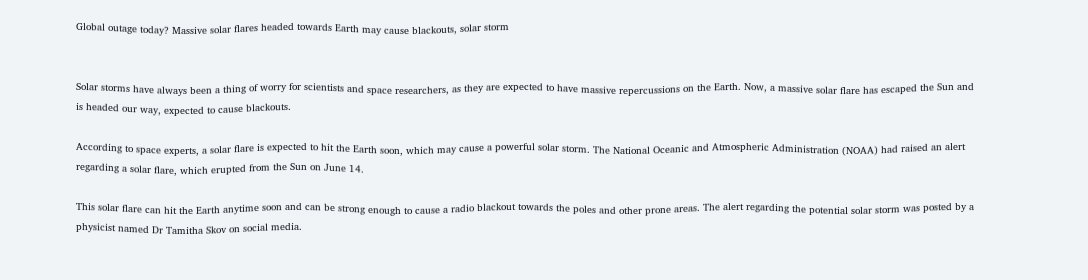Global outage today? Massive solar flares headed towards Earth may cause blackouts, solar storm


Solar storms have always been a thing of worry for scientists and space researchers, as they are expected to have massive repercussions on the Earth. Now, a massive solar flare has escaped the Sun and is headed our way, expected to cause blackouts.

According to space experts, a solar flare is expected to hit the Earth soon, which may cause a powerful solar storm. The National Oceanic and Atmospheric Administration (NOAA) had raised an alert regarding a solar flare, which erupted from the Sun on June 14.

This solar flare can hit the Earth anytime soon and can be strong enough to cause a radio blackout towards the poles and other prone areas. The alert regarding the potential solar storm was posted by a physicist named Dr Tamitha Skov on social media.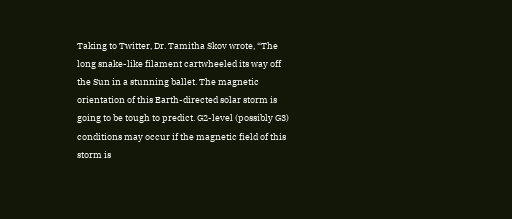Taking to Twitter, Dr. Tamitha Skov wrote, “The long snake-like filament cartwheeled its way off the Sun in a stunning ballet. The magnetic orientation of this Earth-directed solar storm is going to be tough to predict. G2-level (possibly G3) conditions may occur if the magnetic field of this storm is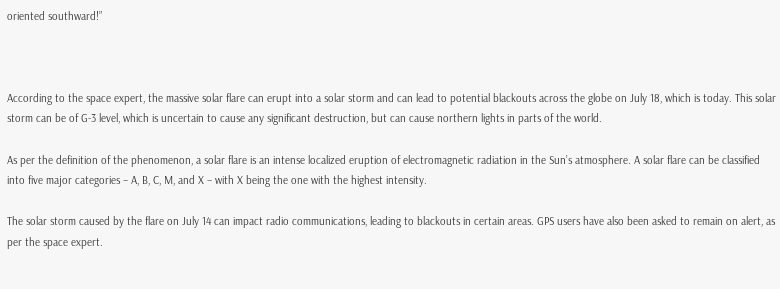oriented southward!”



According to the space expert, the massive solar flare can erupt into a solar storm and can lead to potential blackouts across the globe on July 18, which is today. This solar storm can be of G-3 level, which is uncertain to cause any significant destruction, but can cause northern lights in parts of the world.

As per the definition of the phenomenon, a solar flare is an intense localized eruption of electromagnetic radiation in the Sun’s atmosphere. A solar flare can be classified into five major categories – A, B, C, M, and X – with X being the one with the highest intensity.

The solar storm caused by the flare on July 14 can impact radio communications, leading to blackouts in certain areas. GPS users have also been asked to remain on alert, as per the space expert.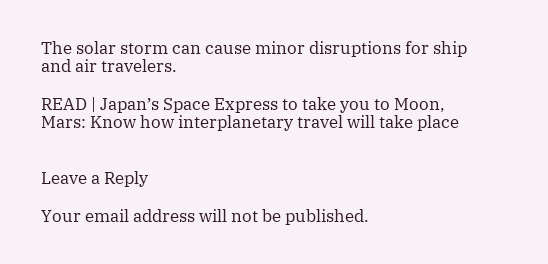The solar storm can cause minor disruptions for ship and air travelers.

READ | Japan’s Space Express to take you to Moon, Mars: Know how interplanetary travel will take place


Leave a Reply

Your email address will not be published.